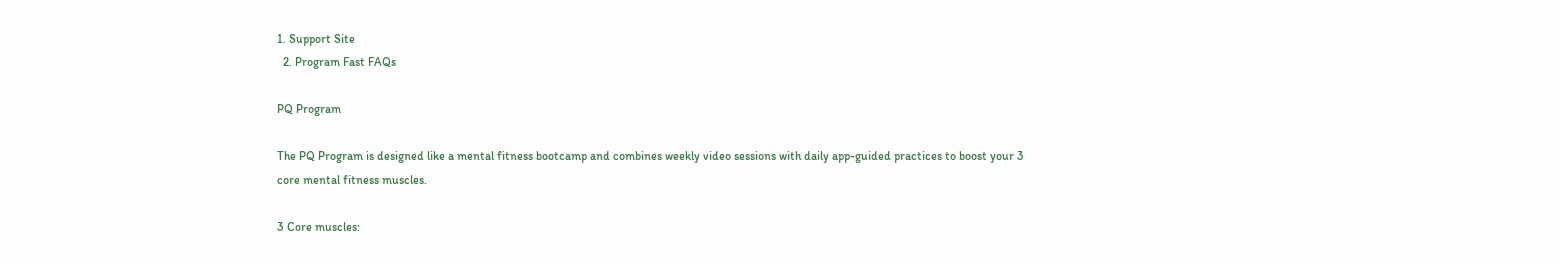1. Support Site
  2. Program Fast FAQs

PQ Program

The PQ Program is designed like a mental fitness bootcamp and combines weekly video sessions with daily app-guided practices to boost your 3 core mental fitness muscles.

3 Core muscles: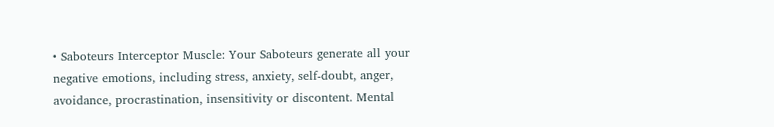• Saboteurs Interceptor Muscle: Your Saboteurs generate all your negative emotions, including stress, anxiety, self-doubt, anger, avoidance, procrastination, insensitivity or discontent. Mental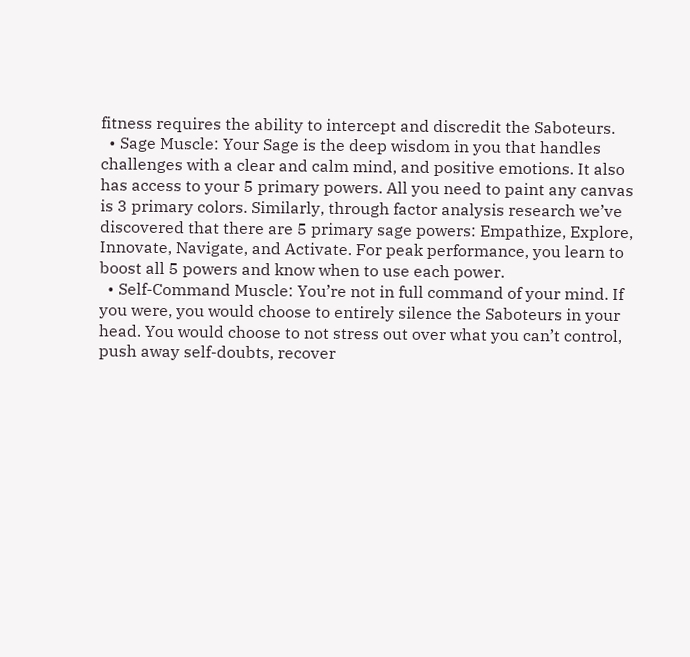fitness requires the ability to intercept and discredit the Saboteurs.
  • Sage Muscle: Your Sage is the deep wisdom in you that handles challenges with a clear and calm mind, and positive emotions. It also has access to your 5 primary powers. All you need to paint any canvas is 3 primary colors. Similarly, through factor analysis research we’ve discovered that there are 5 primary sage powers: Empathize, Explore, Innovate, Navigate, and Activate. For peak performance, you learn to boost all 5 powers and know when to use each power.
  • Self-Command Muscle: You’re not in full command of your mind. If you were, you would choose to entirely silence the Saboteurs in your head. You would choose to not stress out over what you can’t control, push away self-doubts, recover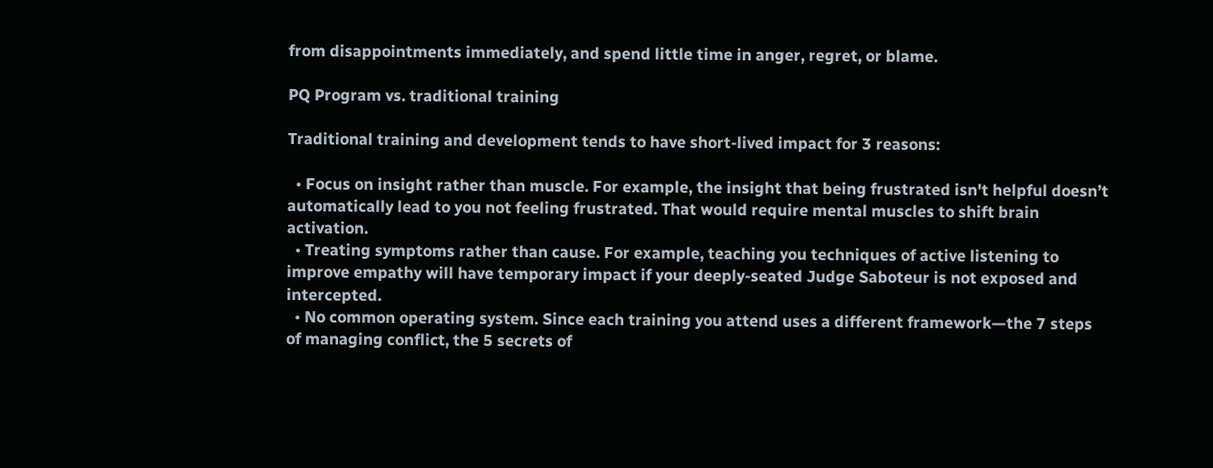from disappointments immediately, and spend little time in anger, regret, or blame.

PQ Program vs. traditional training

Traditional training and development tends to have short-lived impact for 3 reasons:

  • Focus on insight rather than muscle. For example, the insight that being frustrated isn't helpful doesn’t automatically lead to you not feeling frustrated. That would require mental muscles to shift brain activation.
  • Treating symptoms rather than cause. For example, teaching you techniques of active listening to improve empathy will have temporary impact if your deeply-seated Judge Saboteur is not exposed and intercepted.
  • No common operating system. Since each training you attend uses a different framework—the 7 steps of managing conflict, the 5 secrets of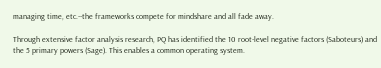managing time, etc.--the frameworks compete for mindshare and all fade away.

Through extensive factor analysis research, PQ has identified the 10 root-level negative factors (Saboteurs) and the 5 primary powers (Sage). This enables a common operating system.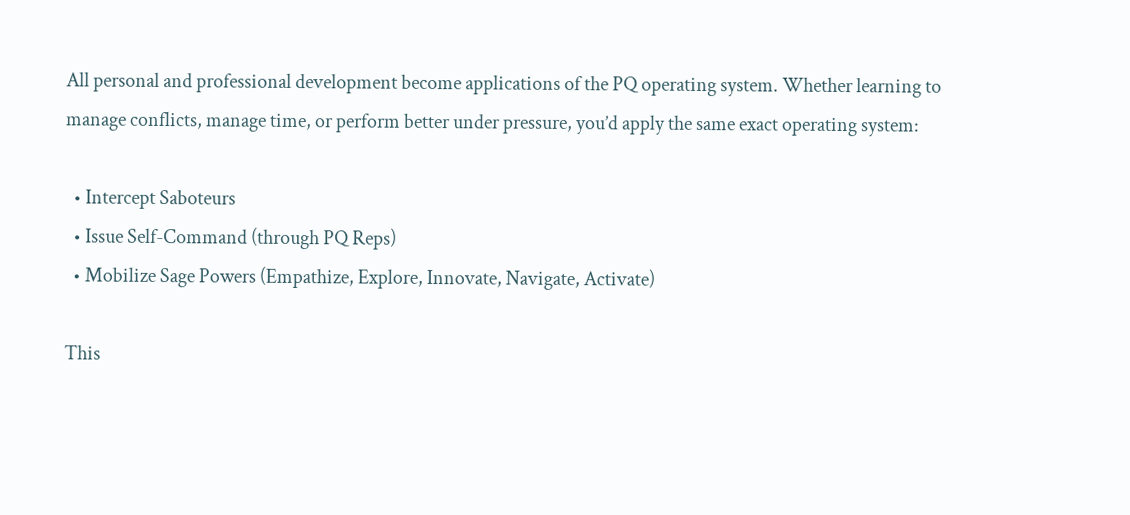All personal and professional development become applications of the PQ operating system. Whether learning to manage conflicts, manage time, or perform better under pressure, you’d apply the same exact operating system:

  • Intercept Saboteurs
  • Issue Self-Command (through PQ Reps)
  • Mobilize Sage Powers (Empathize, Explore, Innovate, Navigate, Activate)

This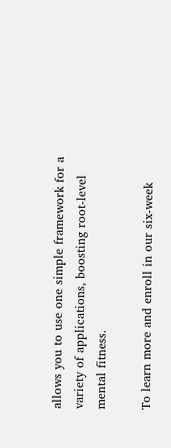allows you to use one simple framework for a variety of applications, boosting root-level mental fitness.

To learn more and enroll in our six-week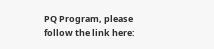PQ Program, please follow the link here: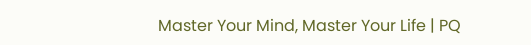Master Your Mind, Master Your Life | PQ